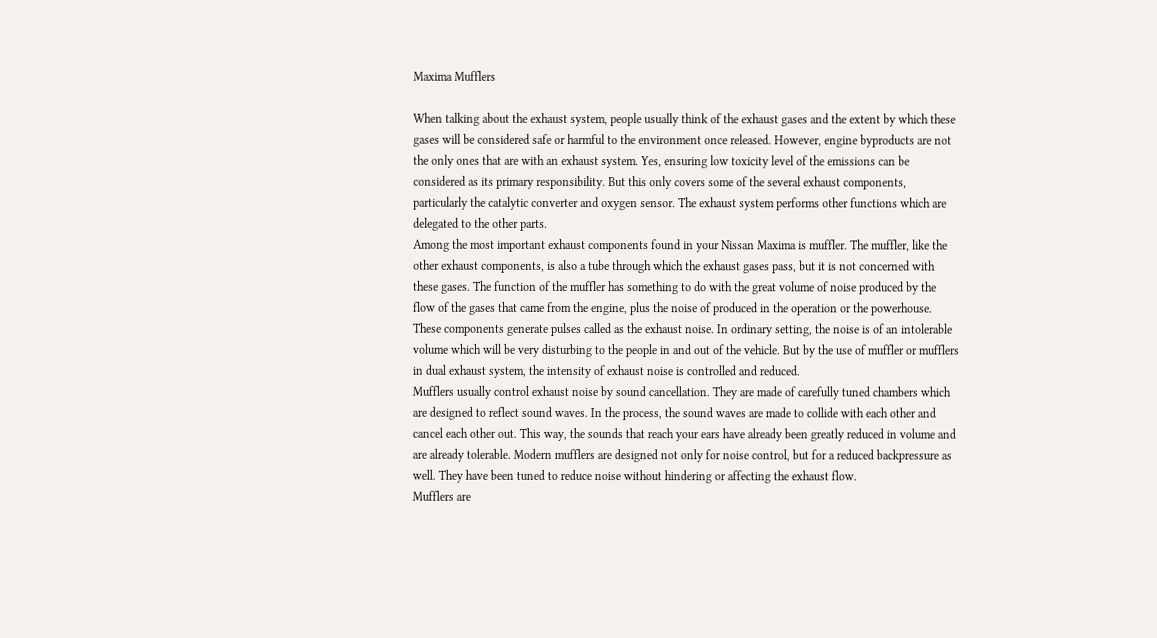Maxima Mufflers

When talking about the exhaust system, people usually think of the exhaust gases and the extent by which these gases will be considered safe or harmful to the environment once released. However, engine byproducts are not the only ones that are with an exhaust system. Yes, ensuring low toxicity level of the emissions can be considered as its primary responsibility. But this only covers some of the several exhaust components, particularly the catalytic converter and oxygen sensor. The exhaust system performs other functions which are delegated to the other parts.
Among the most important exhaust components found in your Nissan Maxima is muffler. The muffler, like the other exhaust components, is also a tube through which the exhaust gases pass, but it is not concerned with these gases. The function of the muffler has something to do with the great volume of noise produced by the flow of the gases that came from the engine, plus the noise of produced in the operation or the powerhouse. These components generate pulses called as the exhaust noise. In ordinary setting, the noise is of an intolerable volume which will be very disturbing to the people in and out of the vehicle. But by the use of muffler or mufflers in dual exhaust system, the intensity of exhaust noise is controlled and reduced.
Mufflers usually control exhaust noise by sound cancellation. They are made of carefully tuned chambers which are designed to reflect sound waves. In the process, the sound waves are made to collide with each other and cancel each other out. This way, the sounds that reach your ears have already been greatly reduced in volume and are already tolerable. Modern mufflers are designed not only for noise control, but for a reduced backpressure as well. They have been tuned to reduce noise without hindering or affecting the exhaust flow.
Mufflers are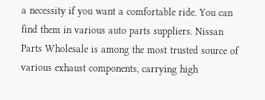a necessity if you want a comfortable ride. You can find them in various auto parts suppliers. Nissan Parts Wholesale is among the most trusted source of various exhaust components, carrying high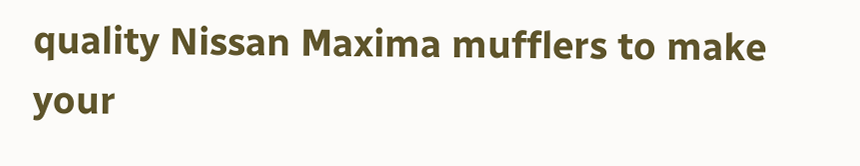quality Nissan Maxima mufflers to make your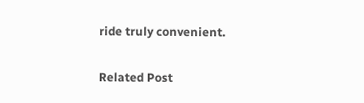ride truly convenient.

Related Post